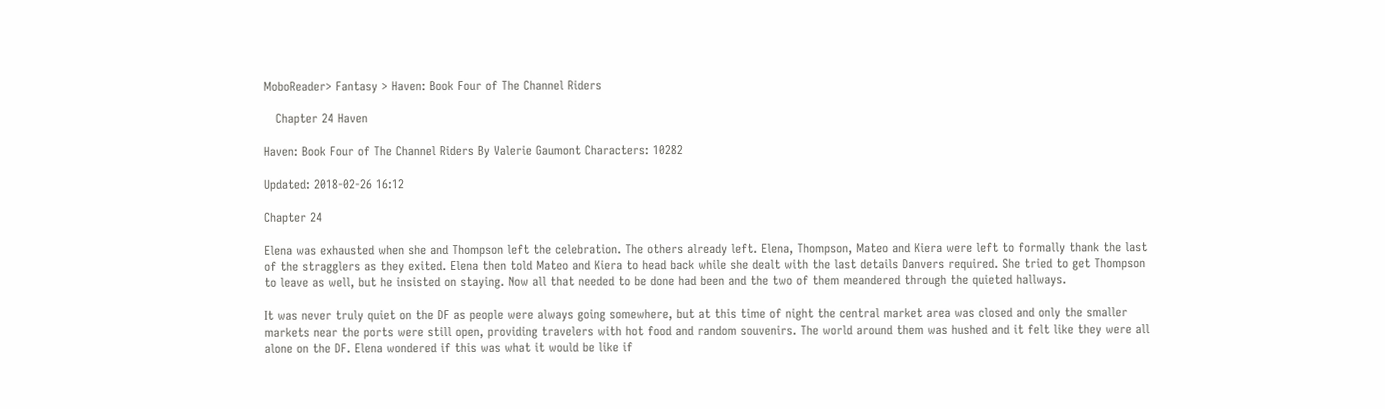MoboReader> Fantasy > Haven: Book Four of The Channel Riders

   Chapter 24 Haven

Haven: Book Four of The Channel Riders By Valerie Gaumont Characters: 10282

Updated: 2018-02-26 16:12

Chapter 24

Elena was exhausted when she and Thompson left the celebration. The others already left. Elena, Thompson, Mateo and Kiera were left to formally thank the last of the stragglers as they exited. Elena then told Mateo and Kiera to head back while she dealt with the last details Danvers required. She tried to get Thompson to leave as well, but he insisted on staying. Now all that needed to be done had been and the two of them meandered through the quieted hallways.

It was never truly quiet on the DF as people were always going somewhere, but at this time of night the central market area was closed and only the smaller markets near the ports were still open, providing travelers with hot food and random souvenirs. The world around them was hushed and it felt like they were all alone on the DF. Elena wondered if this was what it would be like if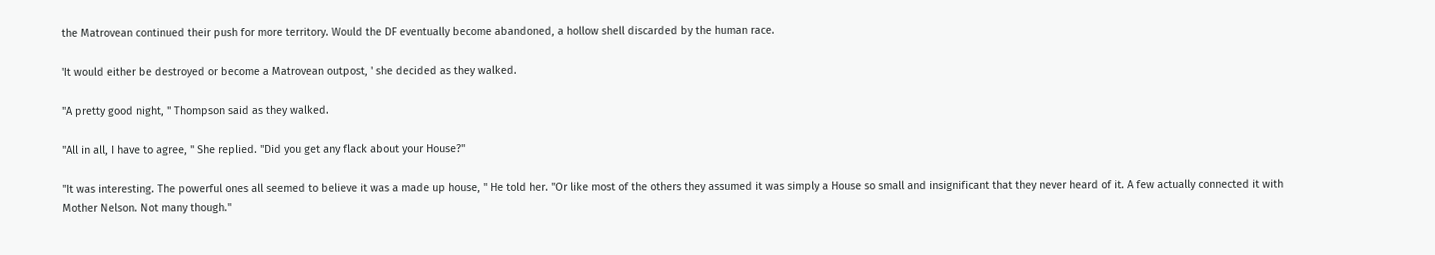the Matrovean continued their push for more territory. Would the DF eventually become abandoned, a hollow shell discarded by the human race.

'It would either be destroyed or become a Matrovean outpost, ' she decided as they walked.

"A pretty good night, " Thompson said as they walked.

"All in all, I have to agree, " She replied. "Did you get any flack about your House?"

"It was interesting. The powerful ones all seemed to believe it was a made up house, " He told her. "Or like most of the others they assumed it was simply a House so small and insignificant that they never heard of it. A few actually connected it with Mother Nelson. Not many though."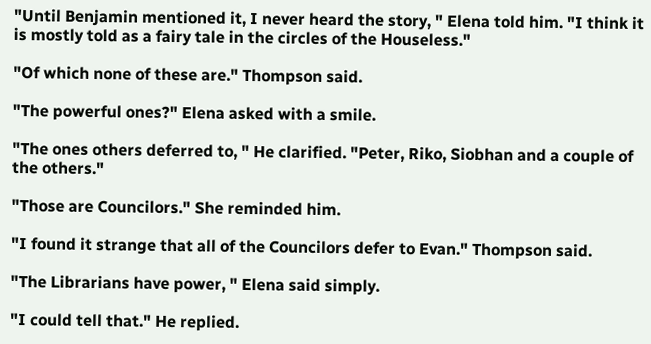"Until Benjamin mentioned it, I never heard the story, " Elena told him. "I think it is mostly told as a fairy tale in the circles of the Houseless."

"Of which none of these are." Thompson said.

"The powerful ones?" Elena asked with a smile.

"The ones others deferred to, " He clarified. "Peter, Riko, Siobhan and a couple of the others."

"Those are Councilors." She reminded him.

"I found it strange that all of the Councilors defer to Evan." Thompson said.

"The Librarians have power, " Elena said simply.

"I could tell that." He replied.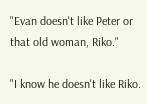"Evan doesn't like Peter or that old woman, Riko."

"I know he doesn't like Riko.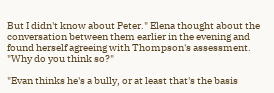But I didn't know about Peter." Elena thought about the conversation between them earlier in the evening and found herself agreeing with Thompson's assessment. "Why do you think so?"

"Evan thinks he's a bully, or at least that's the basis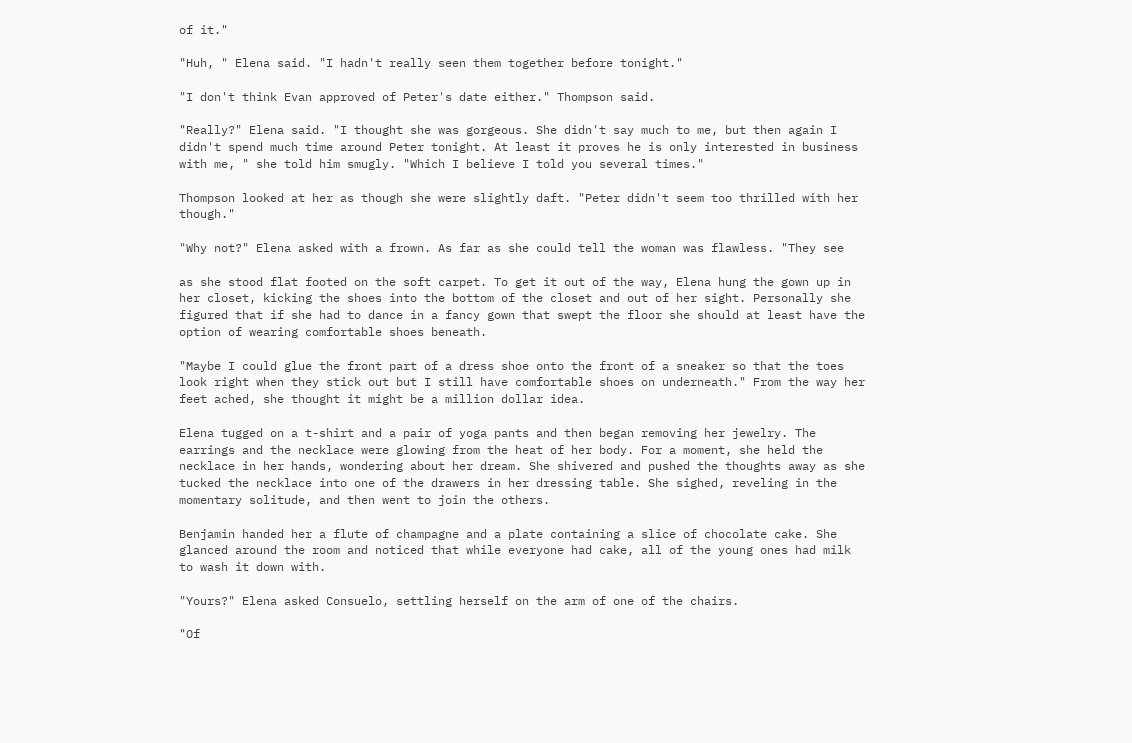of it."

"Huh, " Elena said. "I hadn't really seen them together before tonight."

"I don't think Evan approved of Peter's date either." Thompson said.

"Really?" Elena said. "I thought she was gorgeous. She didn't say much to me, but then again I didn't spend much time around Peter tonight. At least it proves he is only interested in business with me, " she told him smugly. "Which I believe I told you several times."

Thompson looked at her as though she were slightly daft. "Peter didn't seem too thrilled with her though."

"Why not?" Elena asked with a frown. As far as she could tell the woman was flawless. "They see

as she stood flat footed on the soft carpet. To get it out of the way, Elena hung the gown up in her closet, kicking the shoes into the bottom of the closet and out of her sight. Personally she figured that if she had to dance in a fancy gown that swept the floor she should at least have the option of wearing comfortable shoes beneath.

"Maybe I could glue the front part of a dress shoe onto the front of a sneaker so that the toes look right when they stick out but I still have comfortable shoes on underneath." From the way her feet ached, she thought it might be a million dollar idea.

Elena tugged on a t-shirt and a pair of yoga pants and then began removing her jewelry. The earrings and the necklace were glowing from the heat of her body. For a moment, she held the necklace in her hands, wondering about her dream. She shivered and pushed the thoughts away as she tucked the necklace into one of the drawers in her dressing table. She sighed, reveling in the momentary solitude, and then went to join the others.

Benjamin handed her a flute of champagne and a plate containing a slice of chocolate cake. She glanced around the room and noticed that while everyone had cake, all of the young ones had milk to wash it down with.

"Yours?" Elena asked Consuelo, settling herself on the arm of one of the chairs.

"Of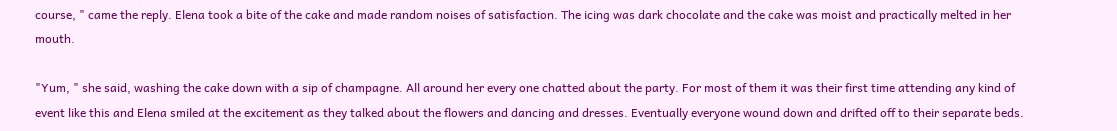course, " came the reply. Elena took a bite of the cake and made random noises of satisfaction. The icing was dark chocolate and the cake was moist and practically melted in her mouth.

"Yum, " she said, washing the cake down with a sip of champagne. All around her every one chatted about the party. For most of them it was their first time attending any kind of event like this and Elena smiled at the excitement as they talked about the flowers and dancing and dresses. Eventually everyone wound down and drifted off to their separate beds.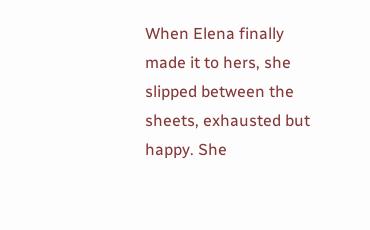When Elena finally made it to hers, she slipped between the sheets, exhausted but happy. She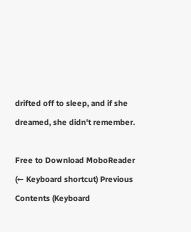drifted off to sleep, and if she dreamed, she didn't remember.

Free to Download MoboReader
(← Keyboard shortcut) Previous Contents (Keyboard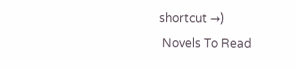shortcut →)
 Novels To Read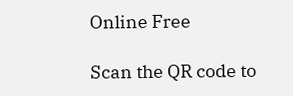Online Free

Scan the QR code to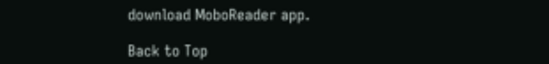download MoboReader app.

Back to Top